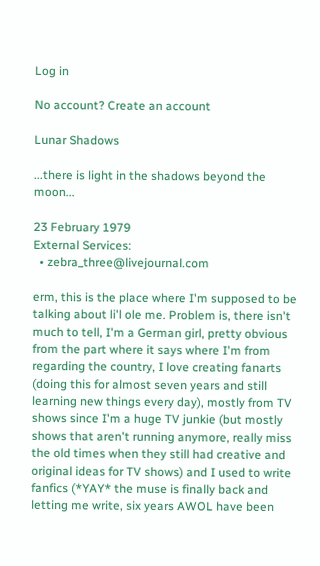Log in

No account? Create an account

Lunar Shadows

...there is light in the shadows beyond the moon...

23 February 1979
External Services:
  • zebra_three@livejournal.com

erm, this is the place where I'm supposed to be talking about li'l ole me. Problem is, there isn't much to tell, I'm a German girl, pretty obvious from the part where it says where I'm from regarding the country, I love creating fanarts (doing this for almost seven years and still learning new things every day), mostly from TV shows since I'm a huge TV junkie (but mostly shows that aren't running anymore, really miss the old times when they still had creative and original ideas for TV shows) and I used to write fanfics (*YAY* the muse is finally back and letting me write, six years AWOL have been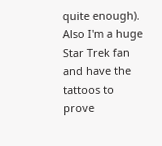quite enough). Also I'm a huge Star Trek fan and have the tattoos to prove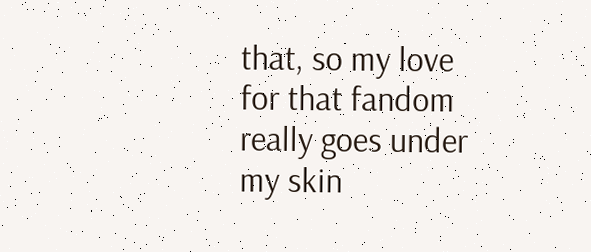that, so my love for that fandom really goes under my skin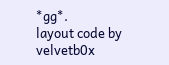*gg*.
layout code by velvetb0x